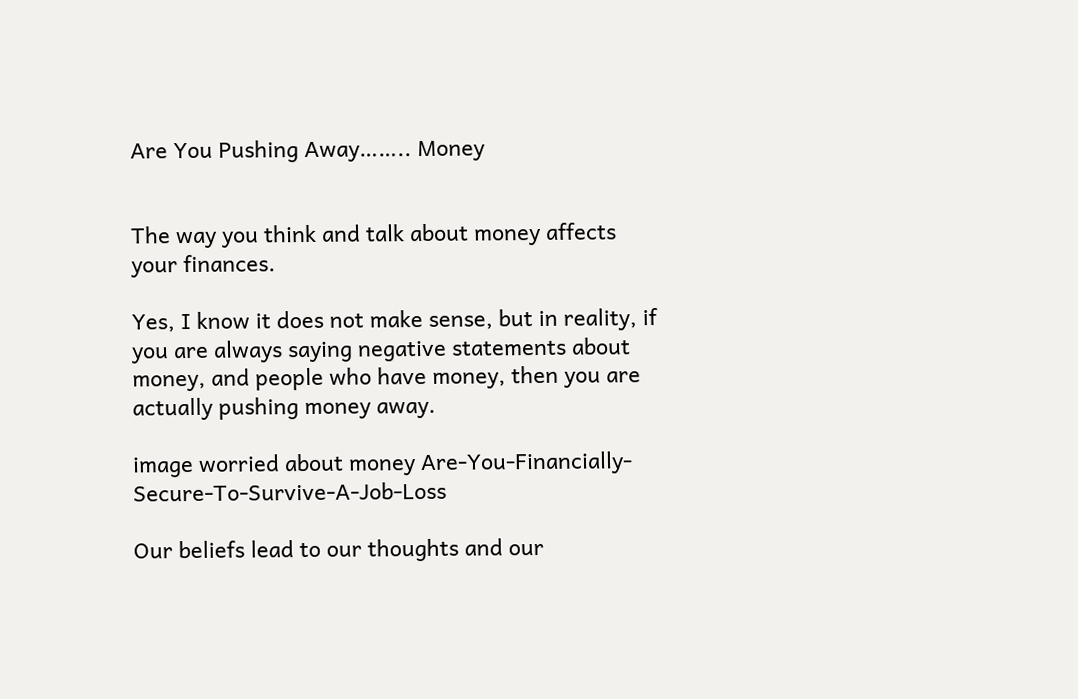Are You Pushing Away…….. Money


The way you think and talk about money affects your finances.

Yes, I know it does not make sense, but in reality, if you are always saying negative statements about money, and people who have money, then you are actually pushing money away.

image worried about money Are-You-Financially-Secure-To-Survive-A-Job-Loss

Our beliefs lead to our thoughts and our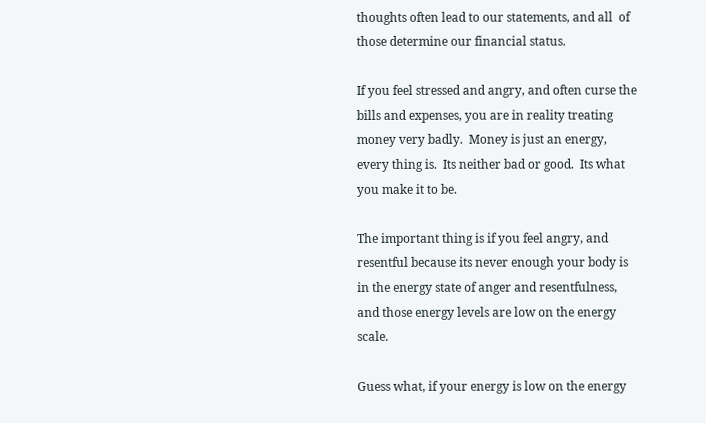thoughts often lead to our statements, and all  of those determine our financial status.

If you feel stressed and angry, and often curse the bills and expenses, you are in reality treating money very badly.  Money is just an energy, every thing is.  Its neither bad or good.  Its what you make it to be.

The important thing is if you feel angry, and resentful because its never enough your body is in the energy state of anger and resentfulness, and those energy levels are low on the energy scale.

Guess what, if your energy is low on the energy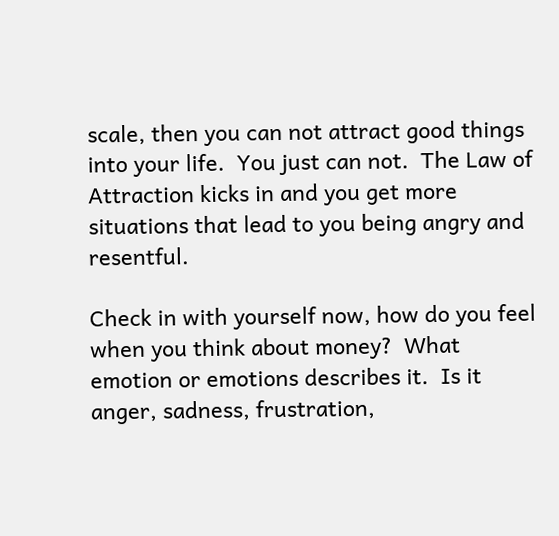scale, then you can not attract good things into your life.  You just can not.  The Law of Attraction kicks in and you get more situations that lead to you being angry and resentful.

Check in with yourself now, how do you feel when you think about money?  What emotion or emotions describes it.  Is it anger, sadness, frustration,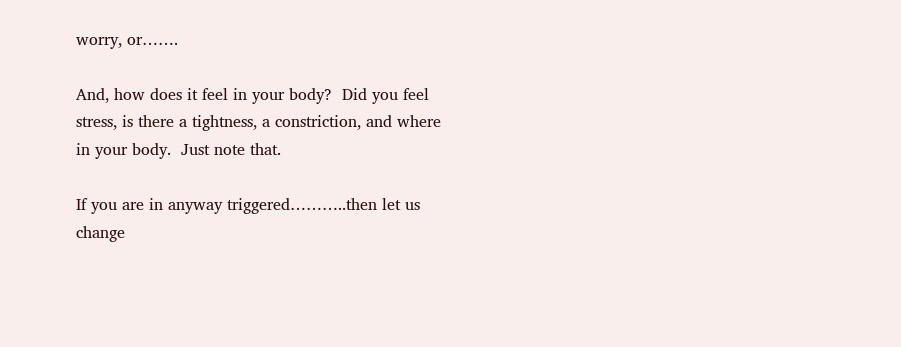worry, or…….

And, how does it feel in your body?  Did you feel stress, is there a tightness, a constriction, and where in your body.  Just note that.

If you are in anyway triggered………..then let us change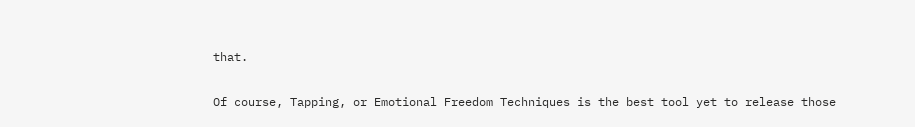that.

Of course, Tapping, or Emotional Freedom Techniques is the best tool yet to release those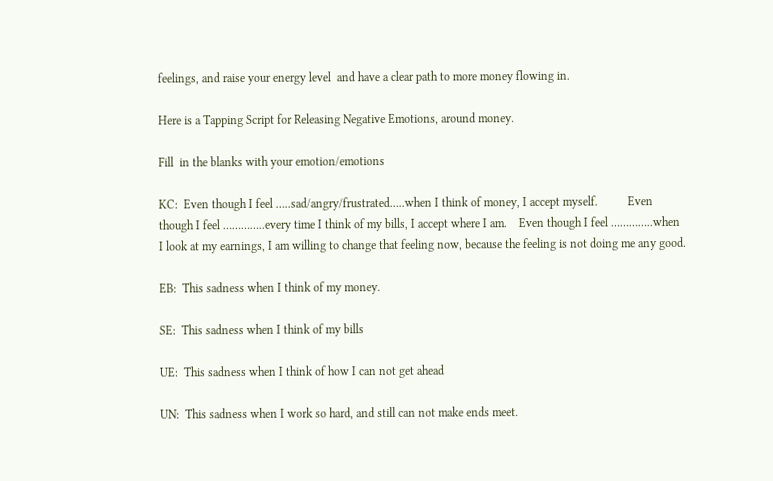feelings, and raise your energy level  and have a clear path to more money flowing in.

Here is a Tapping Script for Releasing Negative Emotions, around money.

Fill  in the blanks with your emotion/emotions

KC:  Even though I feel …..sad/angry/frustrated…..when I think of money, I accept myself.          Even though I feel …………..every time I think of my bills, I accept where I am.    Even though I feel …………..when I look at my earnings, I am willing to change that feeling now, because the feeling is not doing me any good.

EB:  This sadness when I think of my money.

SE:  This sadness when I think of my bills

UE:  This sadness when I think of how I can not get ahead

UN:  This sadness when I work so hard, and still can not make ends meet.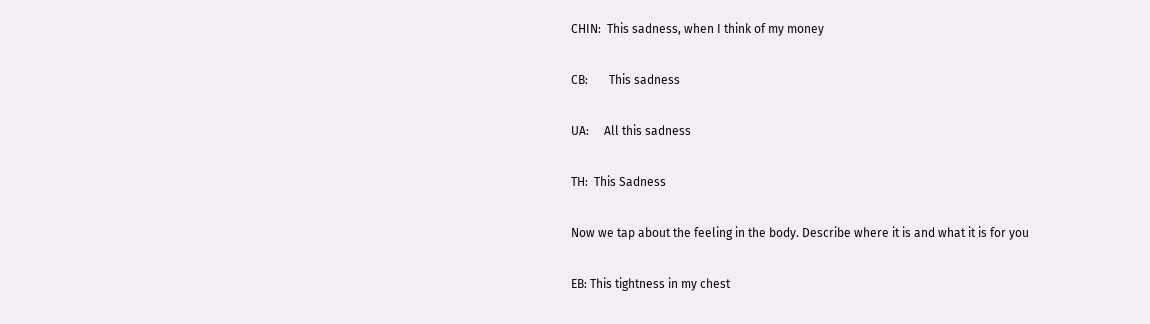CHIN:  This sadness, when I think of my money

CB:       This sadness

UA:     All this sadness

TH:  This Sadness

Now we tap about the feeling in the body. Describe where it is and what it is for you

EB: This tightness in my chest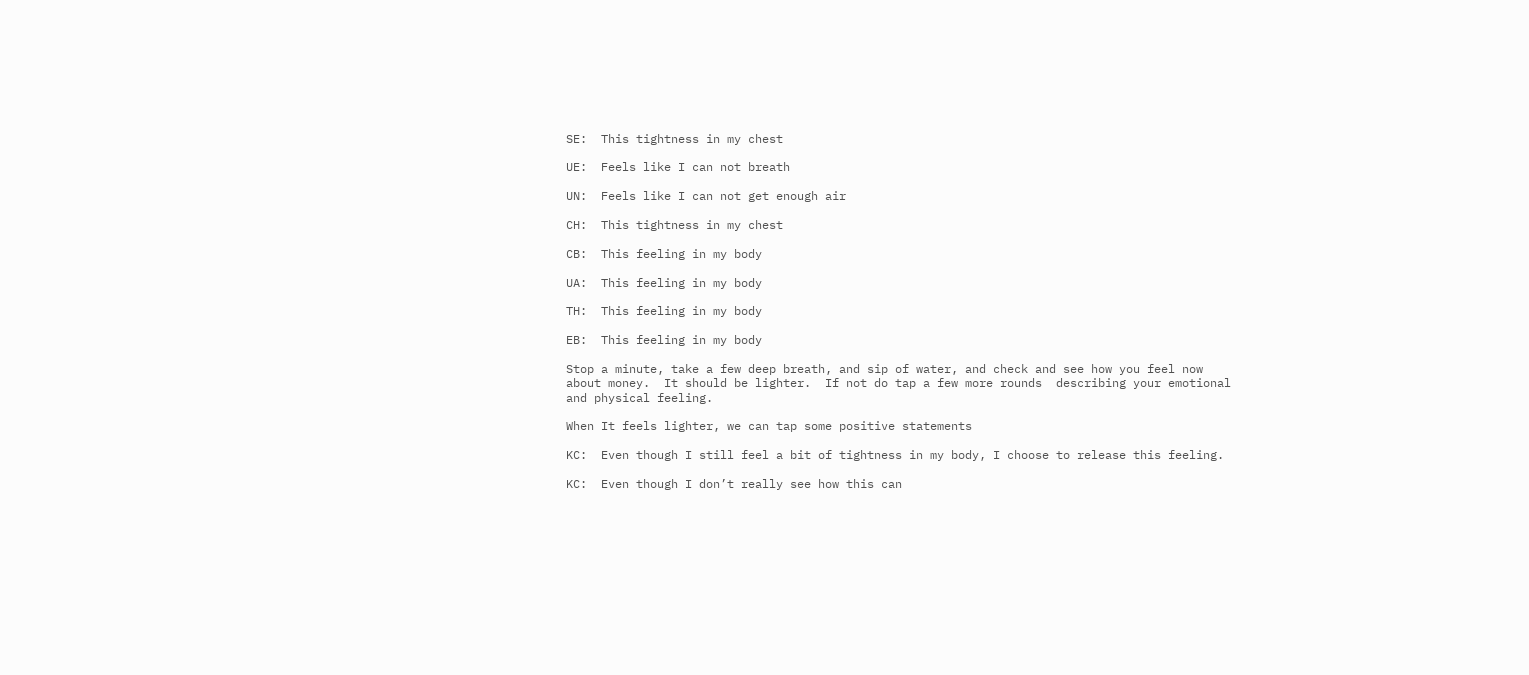SE:  This tightness in my chest

UE:  Feels like I can not breath

UN:  Feels like I can not get enough air

CH:  This tightness in my chest

CB:  This feeling in my body

UA:  This feeling in my body

TH:  This feeling in my body

EB:  This feeling in my body

Stop a minute, take a few deep breath, and sip of water, and check and see how you feel now about money.  It should be lighter.  If not do tap a few more rounds  describing your emotional and physical feeling.

When It feels lighter, we can tap some positive statements

KC:  Even though I still feel a bit of tightness in my body, I choose to release this feeling.

KC:  Even though I don’t really see how this can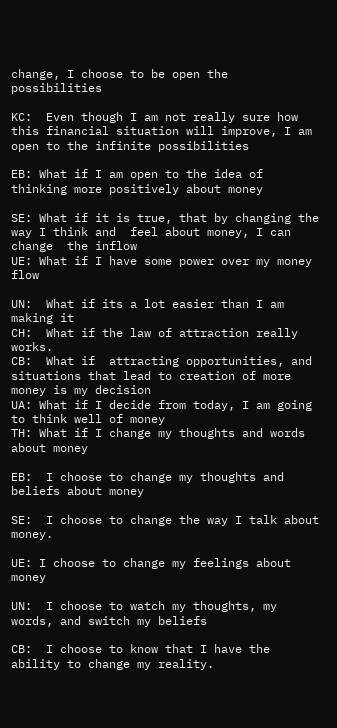change, I choose to be open the possibilities

KC:  Even though I am not really sure how this financial situation will improve, I am open to the infinite possibilities

EB: What if I am open to the idea of thinking more positively about money

SE: What if it is true, that by changing the way I think and  feel about money, I can change  the inflow
UE: What if I have some power over my money flow

UN:  What if its a lot easier than I am making it
CH:  What if the law of attraction really works.
CB:  What if  attracting opportunities, and situations that lead to creation of more money is my decision
UA: What if I decide from today, I am going to think well of money
TH: What if I change my thoughts and words about money

EB:  I choose to change my thoughts and beliefs about money

SE:  I choose to change the way I talk about money.

UE: I choose to change my feelings about money

UN:  I choose to watch my thoughts, my words, and switch my beliefs

CB:  I choose to know that I have the ability to change my reality.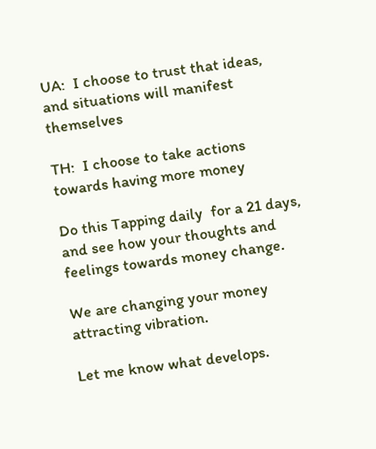UA:  I choose to trust that ideas, and situations will manifest themselves

TH:  I choose to take actions towards having more money

Do this Tapping daily  for a 21 days, and see how your thoughts and feelings towards money change.

We are changing your money attracting vibration.

Let me know what develops.